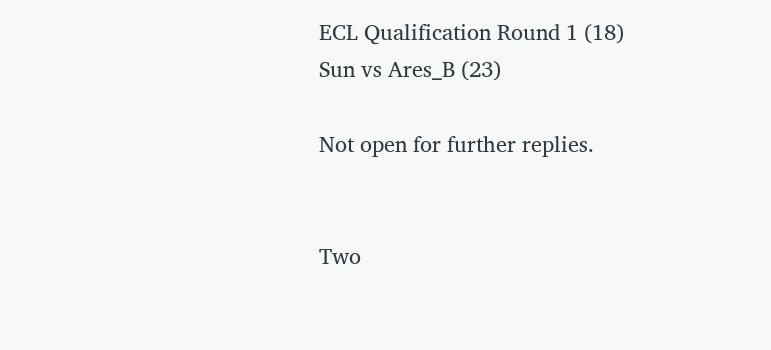ECL Qualification Round 1 (18) Sun vs Ares_B (23)

Not open for further replies.


Two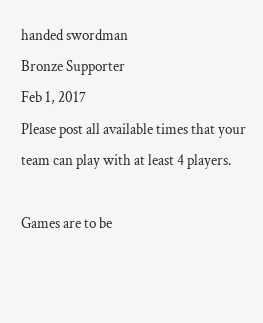handed swordman
Bronze Supporter
Feb 1, 2017
Please post all available times that your team can play with at least 4 players.

Games are to be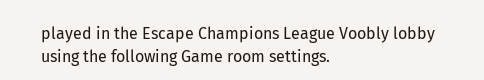played in the Escape Champions League Voobly lobby using the following Game room settings.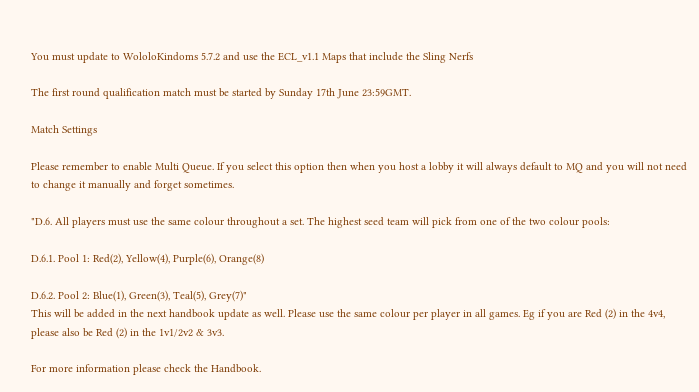You must update to WololoKindoms 5.7.2 and use the ECL_v1.1 Maps that include the Sling Nerfs

The first round qualification match must be started by Sunday 17th June 23:59GMT.

Match Settings

Please remember to enable Multi Queue. If you select this option then when you host a lobby it will always default to MQ and you will not need to change it manually and forget sometimes.

"D.6. All players must use the same colour throughout a set. The highest seed team will pick from one of the two colour pools:

D.6.1. Pool 1: Red(2), Yellow(4), Purple(6), Orange(8)

D.6.2. Pool 2: Blue(1), Green(3), Teal(5), Grey(7)"
This will be added in the next handbook update as well. Please use the same colour per player in all games. Eg if you are Red (2) in the 4v4, please also be Red (2) in the 1v1/2v2 & 3v3.

For more information please check the Handbook.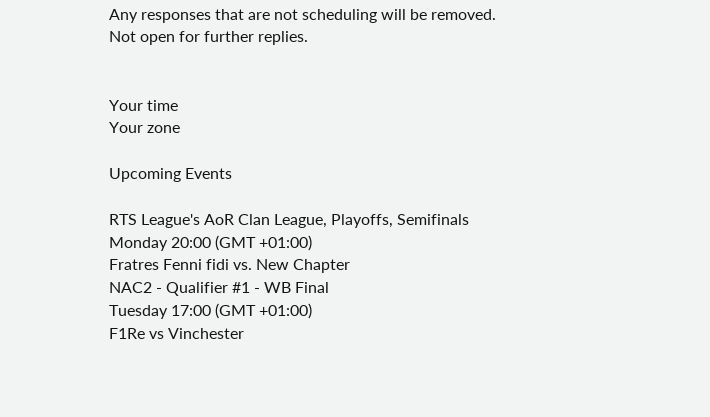Any responses that are not scheduling will be removed.
Not open for further replies.


Your time
Your zone

Upcoming Events

RTS League's AoR Clan League, Playoffs, Semifinals
Monday 20:00 (GMT +01:00)
Fratres Fenni fidi vs. New Chapter
NAC2 - Qualifier #1 - WB Final
Tuesday 17:00 (GMT +01:00)
F1Re vs Vinchester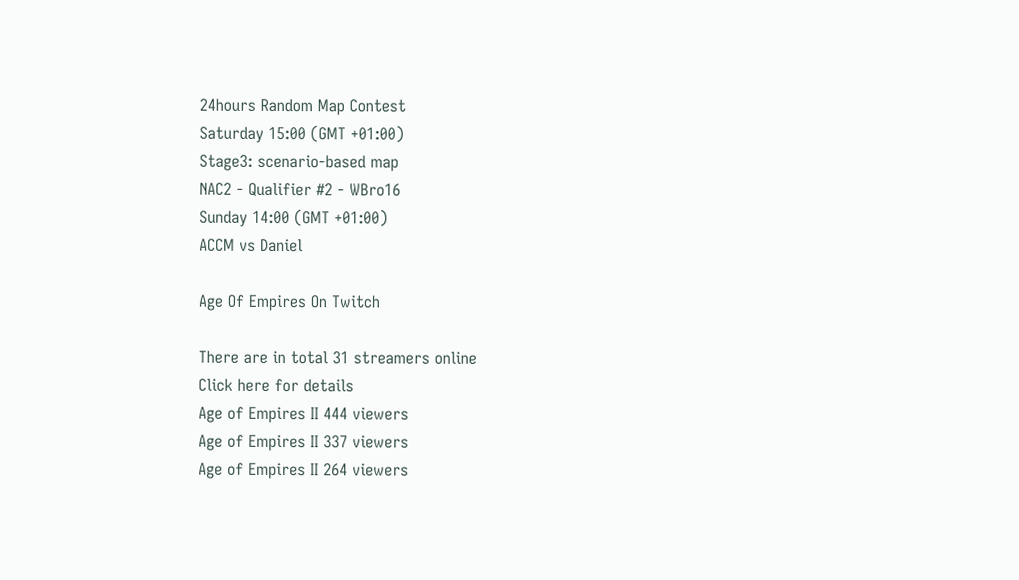24hours Random Map Contest
Saturday 15:00 (GMT +01:00)
Stage3: scenario-based map
NAC2 - Qualifier #2 - WBro16
Sunday 14:00 (GMT +01:00)
ACCM vs Daniel

Age Of Empires On Twitch

There are in total 31 streamers online
Click here for details
Age of Empires II 444 viewers
Age of Empires II 337 viewers
Age of Empires II 264 viewers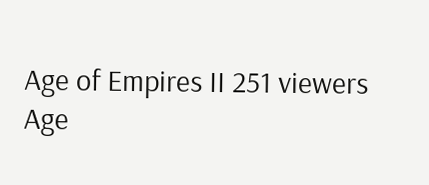Age of Empires II 251 viewers
Age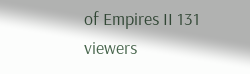of Empires II 131 viewers